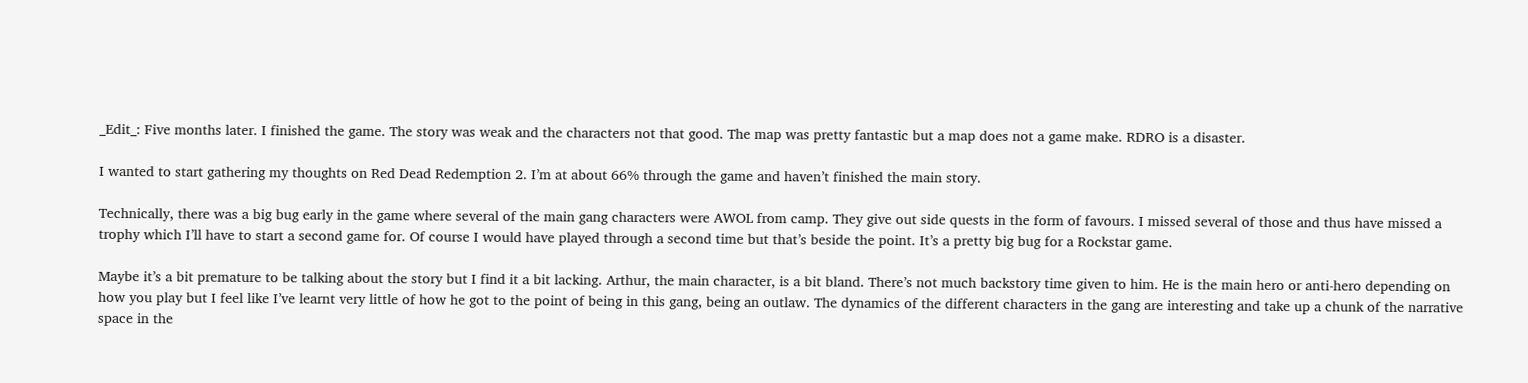_Edit_: Five months later. I finished the game. The story was weak and the characters not that good. The map was pretty fantastic but a map does not a game make. RDRO is a disaster.

I wanted to start gathering my thoughts on Red Dead Redemption 2. I’m at about 66% through the game and haven’t finished the main story.

Technically, there was a big bug early in the game where several of the main gang characters were AWOL from camp. They give out side quests in the form of favours. I missed several of those and thus have missed a trophy which I’ll have to start a second game for. Of course I would have played through a second time but that’s beside the point. It’s a pretty big bug for a Rockstar game.

Maybe it’s a bit premature to be talking about the story but I find it a bit lacking. Arthur, the main character, is a bit bland. There’s not much backstory time given to him. He is the main hero or anti-hero depending on how you play but I feel like I’ve learnt very little of how he got to the point of being in this gang, being an outlaw. The dynamics of the different characters in the gang are interesting and take up a chunk of the narrative space in the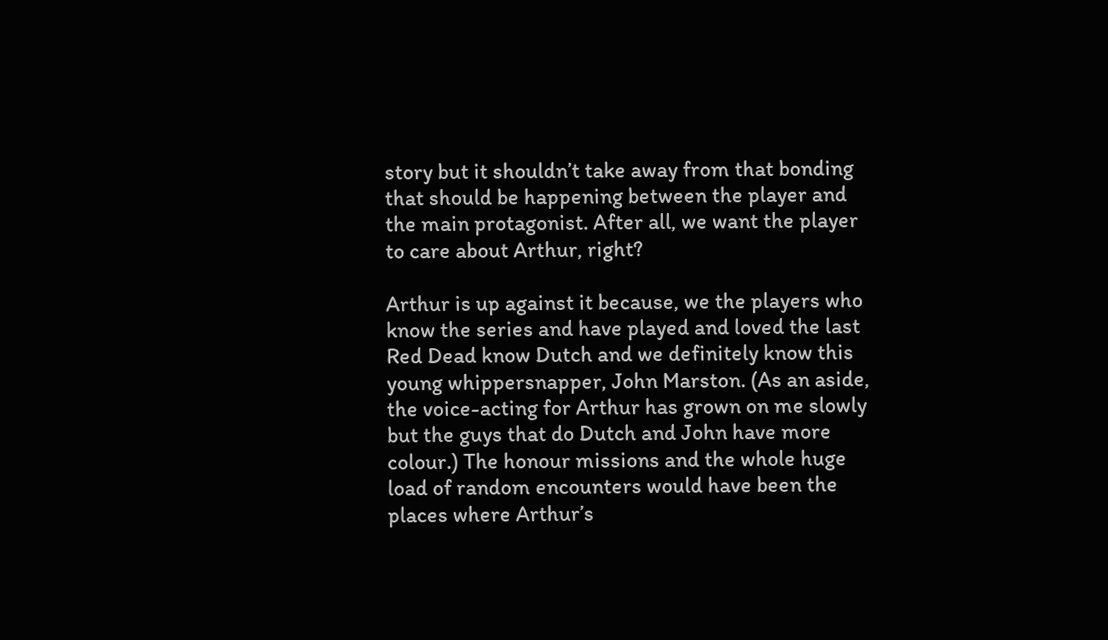story but it shouldn’t take away from that bonding that should be happening between the player and the main protagonist. After all, we want the player to care about Arthur, right?

Arthur is up against it because, we the players who know the series and have played and loved the last Red Dead know Dutch and we definitely know this young whippersnapper, John Marston. (As an aside, the voice-acting for Arthur has grown on me slowly but the guys that do Dutch and John have more colour.) The honour missions and the whole huge load of random encounters would have been the places where Arthur’s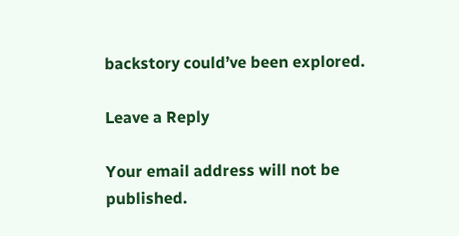backstory could’ve been explored.

Leave a Reply

Your email address will not be published.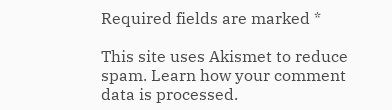Required fields are marked *

This site uses Akismet to reduce spam. Learn how your comment data is processed.